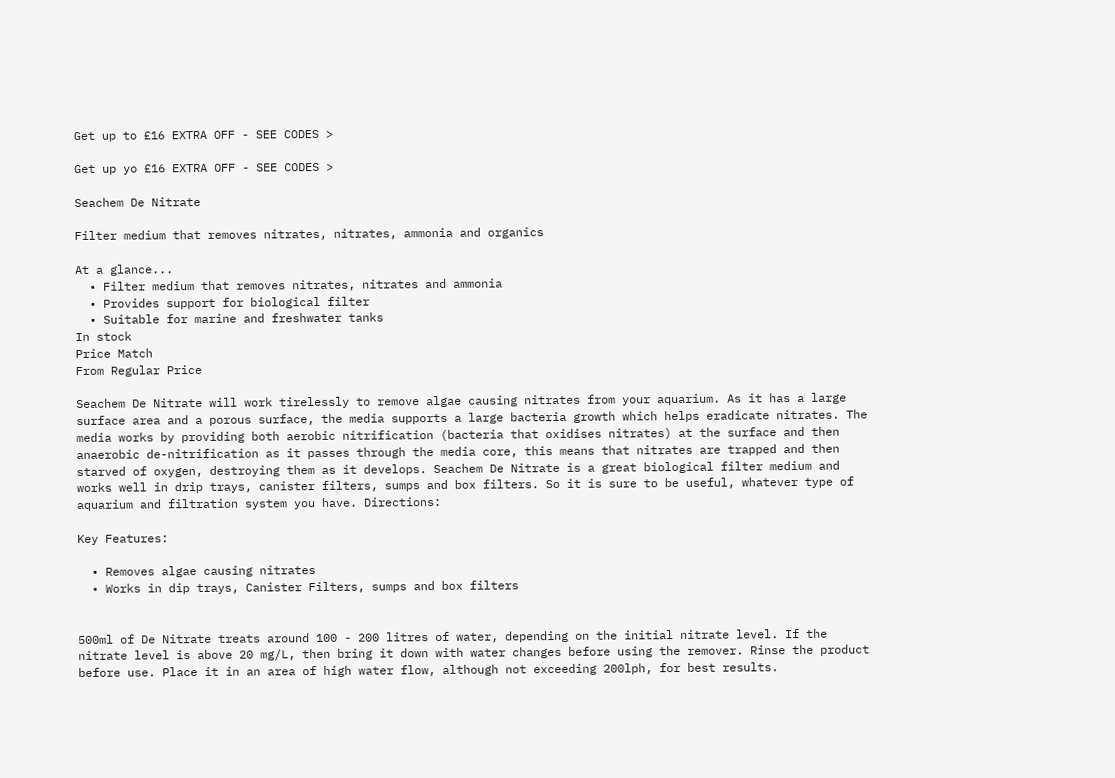Get up to £16 EXTRA OFF - SEE CODES >

Get up yo £16 EXTRA OFF - SEE CODES >

Seachem De Nitrate

Filter medium that removes nitrates, nitrates, ammonia and organics

At a glance...
  • Filter medium that removes nitrates, nitrates and ammonia
  • Provides support for biological filter
  • Suitable for marine and freshwater tanks
In stock
Price Match
From Regular Price

Seachem De Nitrate will work tirelessly to remove algae causing nitrates from your aquarium. As it has a large surface area and a porous surface, the media supports a large bacteria growth which helps eradicate nitrates. The media works by providing both aerobic nitrification (bacteria that oxidises nitrates) at the surface and then anaerobic de-nitrification as it passes through the media core, this means that nitrates are trapped and then starved of oxygen, destroying them as it develops. Seachem De Nitrate is a great biological filter medium and works well in drip trays, canister filters, sumps and box filters. So it is sure to be useful, whatever type of aquarium and filtration system you have. Directions:

Key Features:

  • Removes algae causing nitrates
  • Works in dip trays, Canister Filters, sumps and box filters


500ml of De Nitrate treats around 100 - 200 litres of water, depending on the initial nitrate level. If the nitrate level is above 20 mg/L, then bring it down with water changes before using the remover. Rinse the product before use. Place it in an area of high water flow, although not exceeding 200lph, for best results.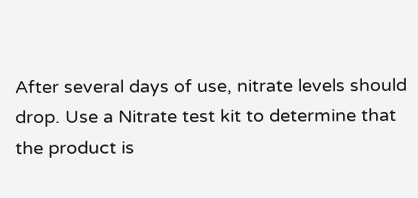After several days of use, nitrate levels should drop. Use a Nitrate test kit to determine that the product is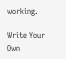working.

Write Your Own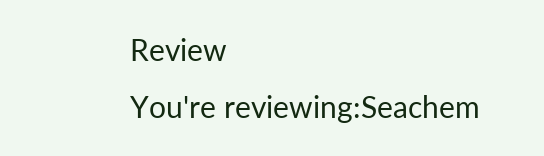Review
You're reviewing:Seachem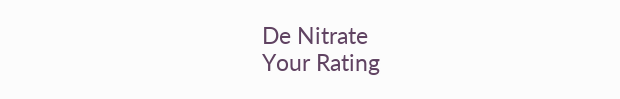De Nitrate
Your Rating